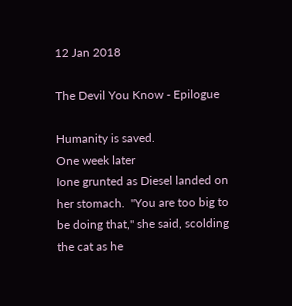12 Jan 2018

The Devil You Know - Epilogue

Humanity is saved.
One week later
Ione grunted as Diesel landed on her stomach.  "You are too big to be doing that," she said, scolding the cat as he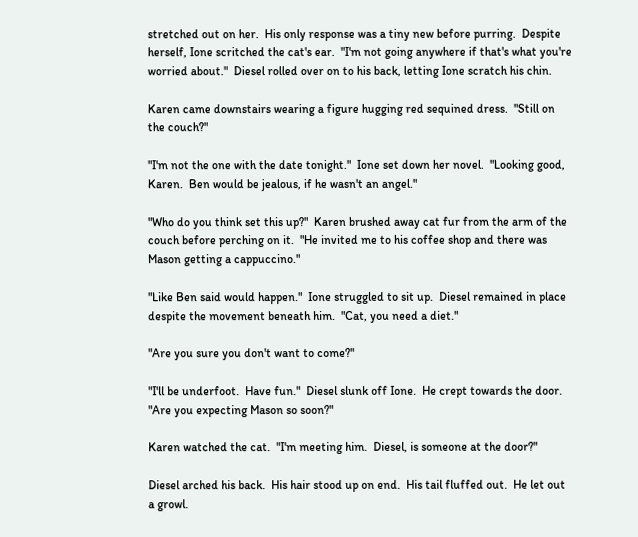stretched out on her.  His only response was a tiny new before purring.  Despite herself, Ione scritched the cat's ear.  "I'm not going anywhere if that's what you're worried about."  Diesel rolled over on to his back, letting Ione scratch his chin.

Karen came downstairs wearing a figure hugging red sequined dress.  "Still on the couch?"

"I'm not the one with the date tonight."  Ione set down her novel.  "Looking good, Karen.  Ben would be jealous, if he wasn't an angel."

"Who do you think set this up?"  Karen brushed away cat fur from the arm of the couch before perching on it.  "He invited me to his coffee shop and there was Mason getting a cappuccino."

"Like Ben said would happen."  Ione struggled to sit up.  Diesel remained in place despite the movement beneath him.  "Cat, you need a diet."

"Are you sure you don't want to come?"

"I'll be underfoot.  Have fun."  Diesel slunk off Ione.  He crept towards the door.  "Are you expecting Mason so soon?"

Karen watched the cat.  "I'm meeting him.  Diesel, is someone at the door?"

Diesel arched his back.  His hair stood up on end.  His tail fluffed out.  He let out a growl.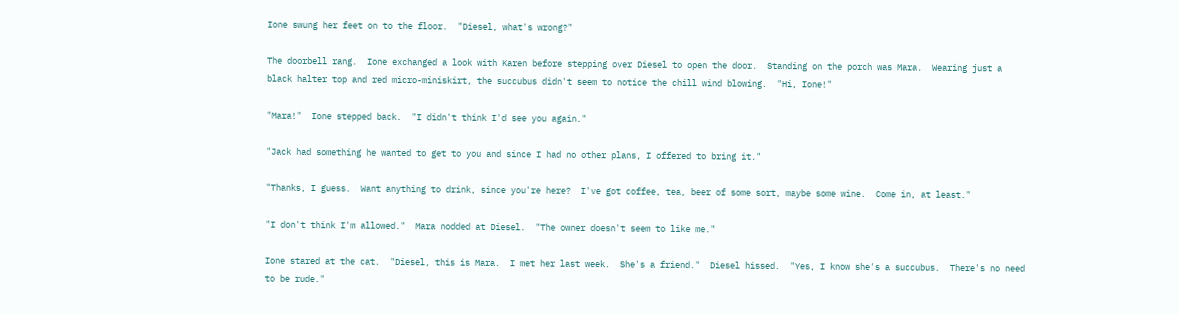Ione swung her feet on to the floor.  "Diesel, what's wrong?"

The doorbell rang.  Ione exchanged a look with Karen before stepping over Diesel to open the door.  Standing on the porch was Mara.  Wearing just a black halter top and red micro-miniskirt, the succubus didn't seem to notice the chill wind blowing.  "Hi, Ione!"

"Mara!"  Ione stepped back.  "I didn't think I'd see you again."

"Jack had something he wanted to get to you and since I had no other plans, I offered to bring it."

"Thanks, I guess.  Want anything to drink, since you're here?  I've got coffee, tea, beer of some sort, maybe some wine.  Come in, at least."

"I don't think I'm allowed."  Mara nodded at Diesel.  "The owner doesn't seem to like me."

Ione stared at the cat.  "Diesel, this is Mara.  I met her last week.  She's a friend."  Diesel hissed.  "Yes, I know she's a succubus.  There's no need to be rude."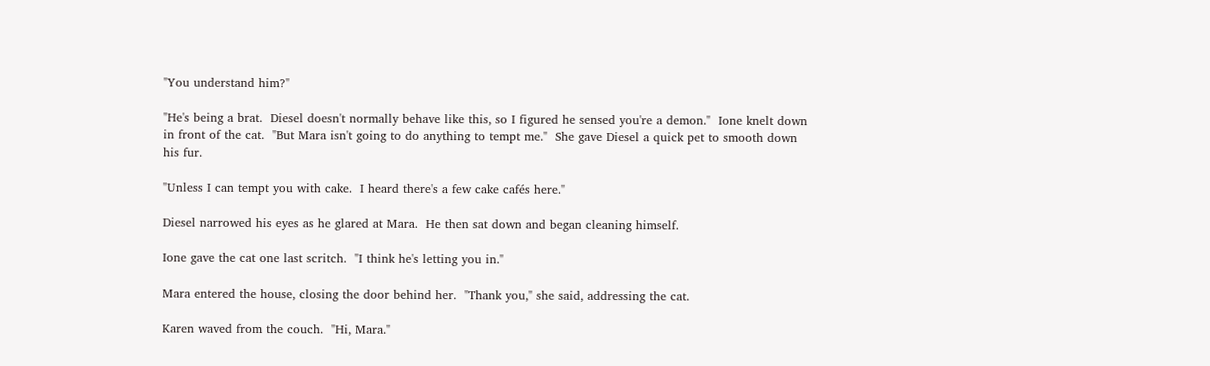"You understand him?"

"He's being a brat.  Diesel doesn't normally behave like this, so I figured he sensed you're a demon."  Ione knelt down in front of the cat.  "But Mara isn't going to do anything to tempt me."  She gave Diesel a quick pet to smooth down his fur.

"Unless I can tempt you with cake.  I heard there's a few cake cafés here."

Diesel narrowed his eyes as he glared at Mara.  He then sat down and began cleaning himself.

Ione gave the cat one last scritch.  "I think he's letting you in."

Mara entered the house, closing the door behind her.  "Thank you," she said, addressing the cat.

Karen waved from the couch.  "Hi, Mara."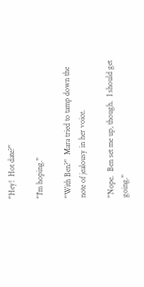"Hey!  Hot date?"

"I'm hoping."

"With Ben?"  Mara tried to tamp down the note of jealousy in her voice.

"Nope.  Ben set me up, though.  I should get going."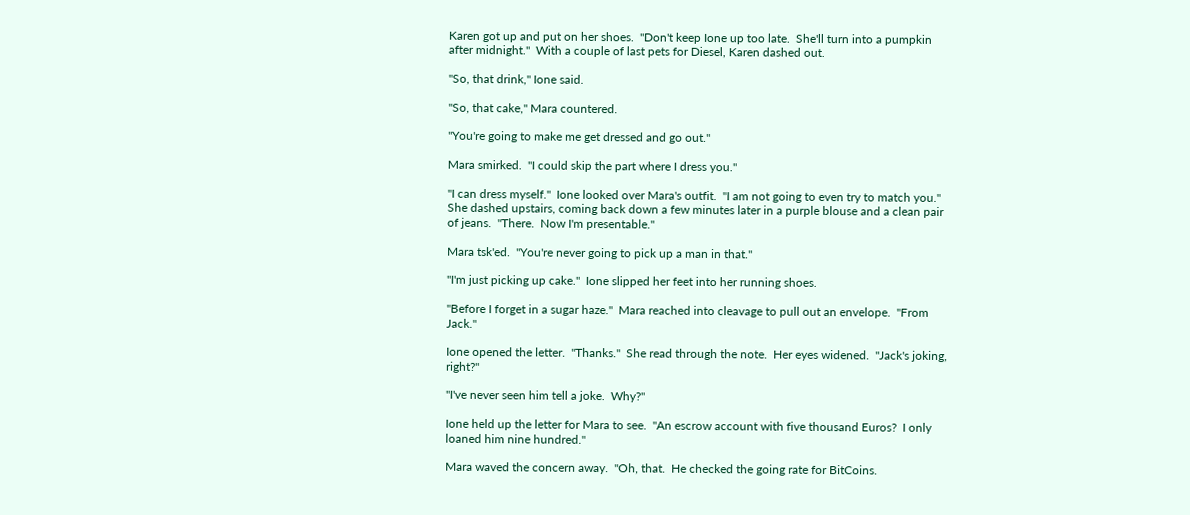Karen got up and put on her shoes.  "Don't keep Ione up too late.  She'll turn into a pumpkin after midnight."  With a couple of last pets for Diesel, Karen dashed out.

"So, that drink," Ione said.

"So, that cake," Mara countered.

"You're going to make me get dressed and go out."

Mara smirked.  "I could skip the part where I dress you."

"I can dress myself."  Ione looked over Mara's outfit.  "I am not going to even try to match you."  She dashed upstairs, coming back down a few minutes later in a purple blouse and a clean pair of jeans.  "There.  Now I'm presentable."

Mara tsk'ed.  "You're never going to pick up a man in that."

"I'm just picking up cake."  Ione slipped her feet into her running shoes.

"Before I forget in a sugar haze."  Mara reached into cleavage to pull out an envelope.  "From Jack."

Ione opened the letter.  "Thanks."  She read through the note.  Her eyes widened.  "Jack's joking, right?"

"I've never seen him tell a joke.  Why?"

Ione held up the letter for Mara to see.  "An escrow account with five thousand Euros?  I only loaned him nine hundred."

Mara waved the concern away.  "Oh, that.  He checked the going rate for BitCoins.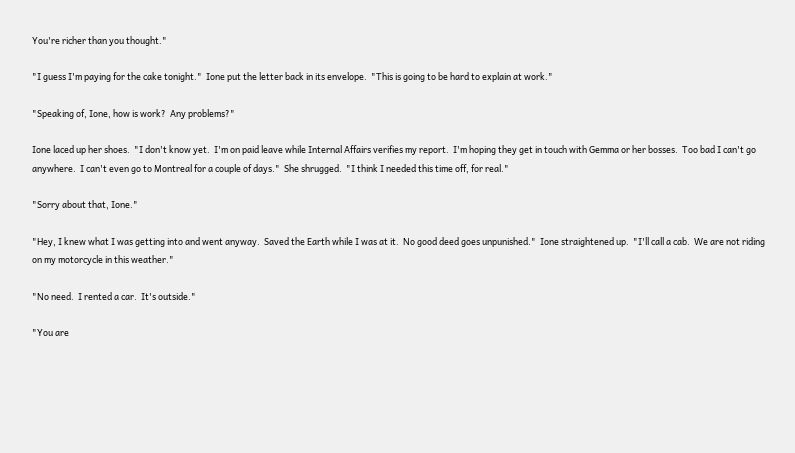You're richer than you thought."

"I guess I'm paying for the cake tonight."  Ione put the letter back in its envelope.  "This is going to be hard to explain at work."

"Speaking of, Ione, how is work?  Any problems?"

Ione laced up her shoes.  "I don't know yet.  I'm on paid leave while Internal Affairs verifies my report.  I'm hoping they get in touch with Gemma or her bosses.  Too bad I can't go anywhere.  I can't even go to Montreal for a couple of days."  She shrugged.  "I think I needed this time off, for real."

"Sorry about that, Ione."

"Hey, I knew what I was getting into and went anyway.  Saved the Earth while I was at it.  No good deed goes unpunished."  Ione straightened up.  "I'll call a cab.  We are not riding on my motorcycle in this weather."

"No need.  I rented a car.  It's outside."

"You are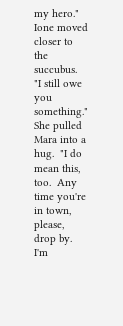my hero."  Ione moved closer to the succubus.  "I still owe you something."  She pulled Mara into a hug.  "I do mean this, too.  Any time you're in town, please, drop by.  I'm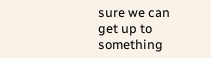sure we can get up to something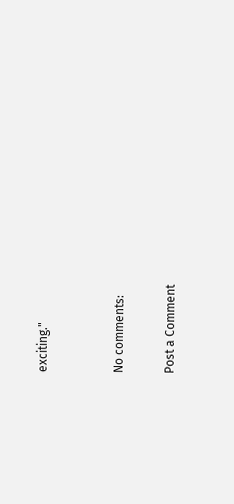exciting."


No comments:

Post a Comment